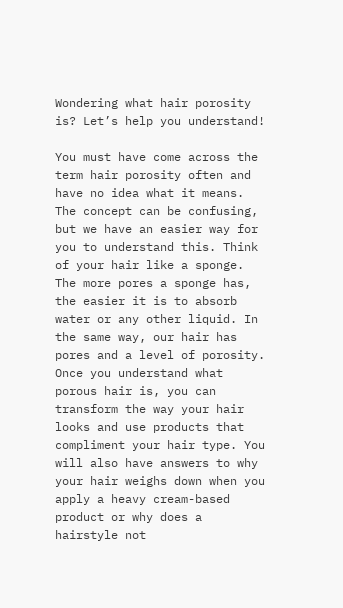Wondering what hair porosity is? Let’s help you understand!

You must have come across the term hair porosity often and have no idea what it means. The concept can be confusing, but we have an easier way for you to understand this. Think of your hair like a sponge. The more pores a sponge has, the easier it is to absorb water or any other liquid. In the same way, our hair has pores and a level of porosity. Once you understand what porous hair is, you can transform the way your hair looks and use products that compliment your hair type. You will also have answers to why your hair weighs down when you apply a heavy cream-based product or why does a hairstyle not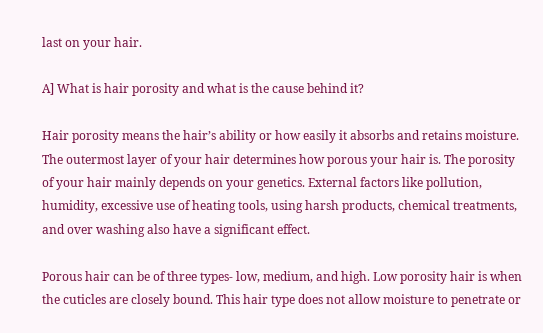last on your hair.

A] What is hair porosity and what is the cause behind it?

Hair porosity means the hair’s ability or how easily it absorbs and retains moisture. The outermost layer of your hair determines how porous your hair is. The porosity of your hair mainly depends on your genetics. External factors like pollution, humidity, excessive use of heating tools, using harsh products, chemical treatments, and over washing also have a significant effect.

Porous hair can be of three types- low, medium, and high. Low porosity hair is when the cuticles are closely bound. This hair type does not allow moisture to penetrate or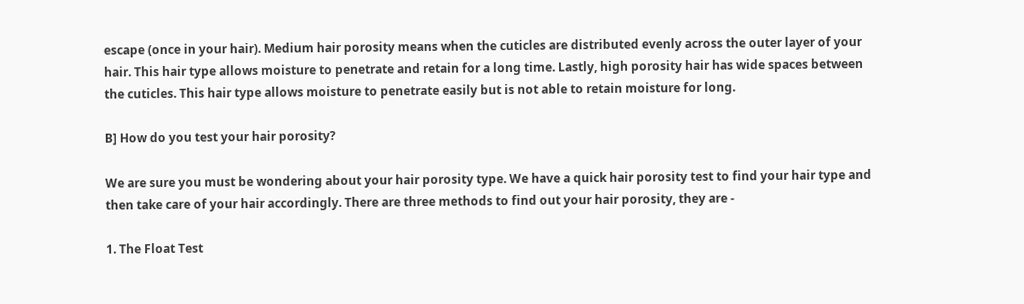escape (once in your hair). Medium hair porosity means when the cuticles are distributed evenly across the outer layer of your hair. This hair type allows moisture to penetrate and retain for a long time. Lastly, high porosity hair has wide spaces between the cuticles. This hair type allows moisture to penetrate easily but is not able to retain moisture for long.

B] How do you test your hair porosity?

We are sure you must be wondering about your hair porosity type. We have a quick hair porosity test to find your hair type and then take care of your hair accordingly. There are three methods to find out your hair porosity, they are -

1. The Float Test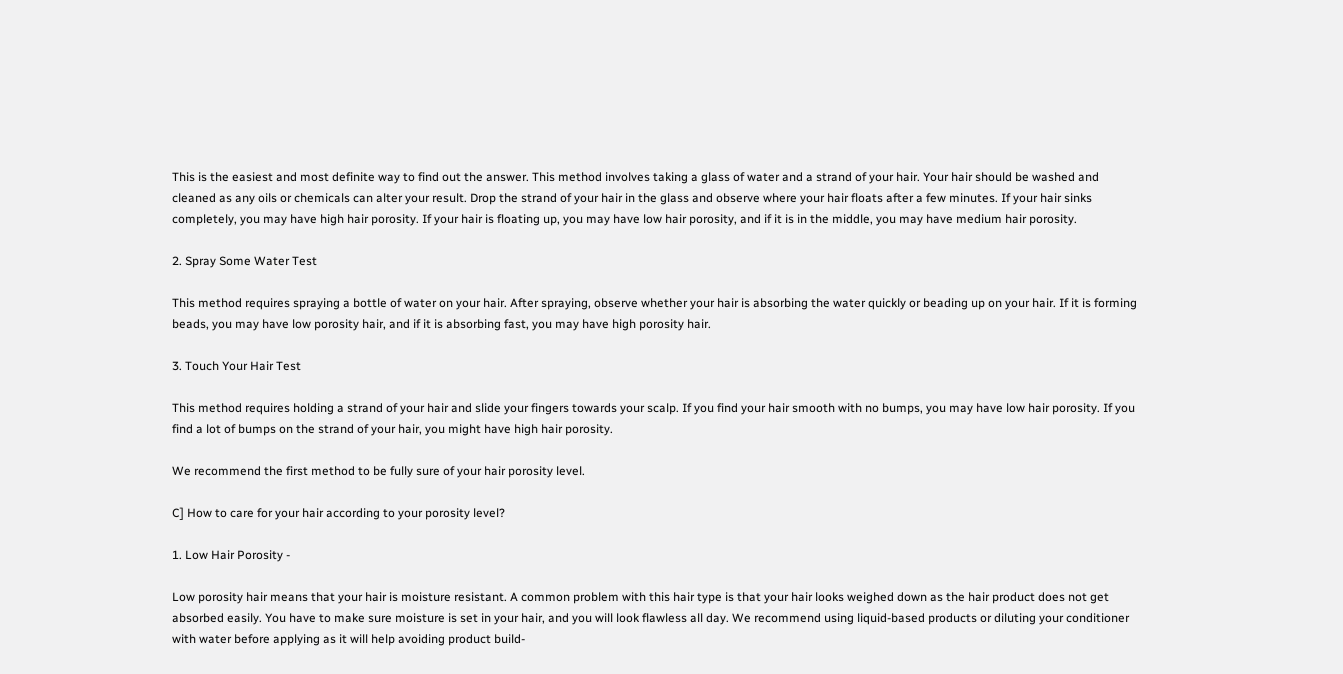This is the easiest and most definite way to find out the answer. This method involves taking a glass of water and a strand of your hair. Your hair should be washed and cleaned as any oils or chemicals can alter your result. Drop the strand of your hair in the glass and observe where your hair floats after a few minutes. If your hair sinks completely, you may have high hair porosity. If your hair is floating up, you may have low hair porosity, and if it is in the middle, you may have medium hair porosity.

2. Spray Some Water Test

This method requires spraying a bottle of water on your hair. After spraying, observe whether your hair is absorbing the water quickly or beading up on your hair. If it is forming beads, you may have low porosity hair, and if it is absorbing fast, you may have high porosity hair.

3. Touch Your Hair Test

This method requires holding a strand of your hair and slide your fingers towards your scalp. If you find your hair smooth with no bumps, you may have low hair porosity. If you find a lot of bumps on the strand of your hair, you might have high hair porosity.

We recommend the first method to be fully sure of your hair porosity level.

C] How to care for your hair according to your porosity level?

1. Low Hair Porosity -

Low porosity hair means that your hair is moisture resistant. A common problem with this hair type is that your hair looks weighed down as the hair product does not get absorbed easily. You have to make sure moisture is set in your hair, and you will look flawless all day. We recommend using liquid-based products or diluting your conditioner with water before applying as it will help avoiding product build-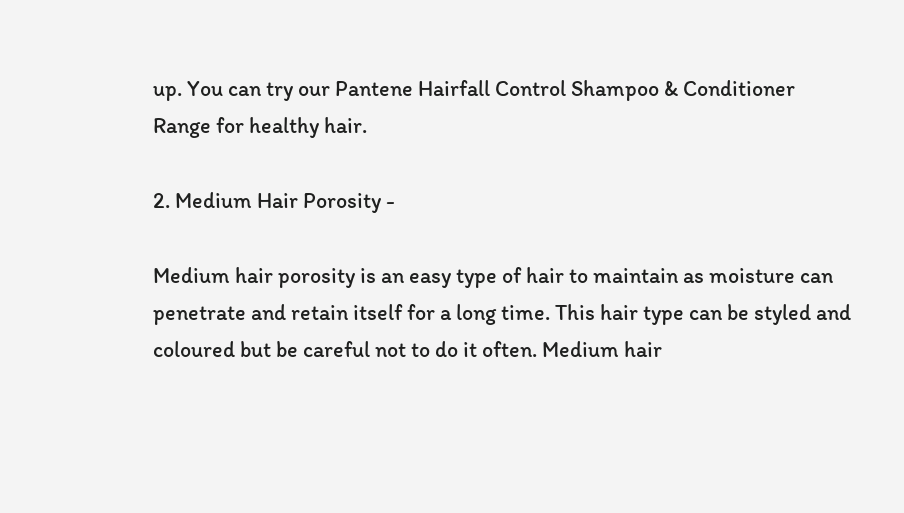up. You can try our Pantene Hairfall Control Shampoo & Conditioner Range for healthy hair.

2. Medium Hair Porosity -

Medium hair porosity is an easy type of hair to maintain as moisture can penetrate and retain itself for a long time. This hair type can be styled and coloured but be careful not to do it often. Medium hair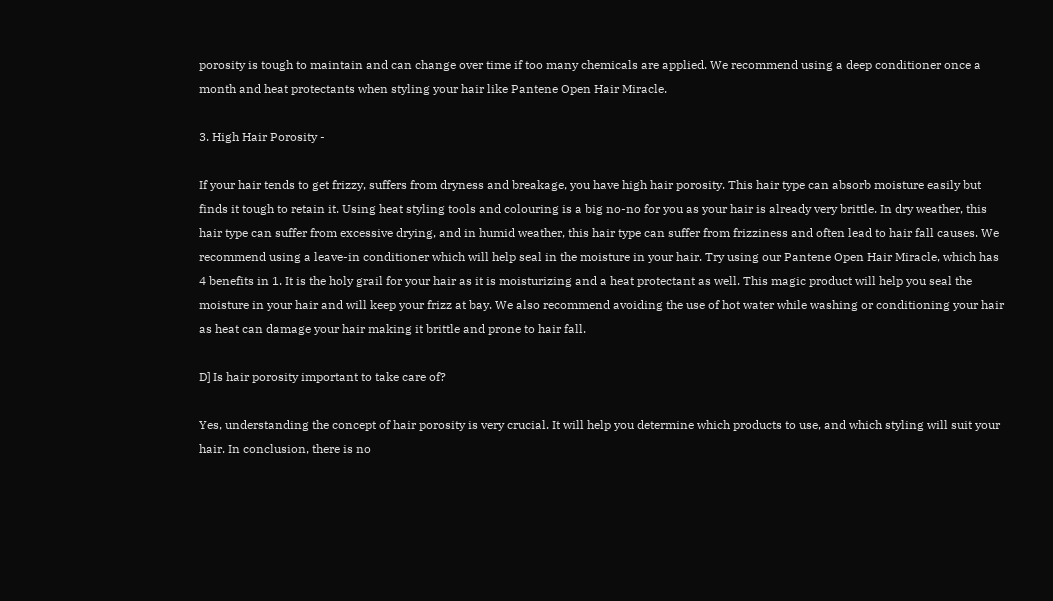porosity is tough to maintain and can change over time if too many chemicals are applied. We recommend using a deep conditioner once a month and heat protectants when styling your hair like Pantene Open Hair Miracle.

3. High Hair Porosity -

If your hair tends to get frizzy, suffers from dryness and breakage, you have high hair porosity. This hair type can absorb moisture easily but finds it tough to retain it. Using heat styling tools and colouring is a big no-no for you as your hair is already very brittle. In dry weather, this hair type can suffer from excessive drying, and in humid weather, this hair type can suffer from frizziness and often lead to hair fall causes. We recommend using a leave-in conditioner which will help seal in the moisture in your hair. Try using our Pantene Open Hair Miracle, which has 4 benefits in 1. It is the holy grail for your hair as it is moisturizing and a heat protectant as well. This magic product will help you seal the moisture in your hair and will keep your frizz at bay. We also recommend avoiding the use of hot water while washing or conditioning your hair as heat can damage your hair making it brittle and prone to hair fall.

D] Is hair porosity important to take care of?

Yes, understanding the concept of hair porosity is very crucial. It will help you determine which products to use, and which styling will suit your hair. In conclusion, there is no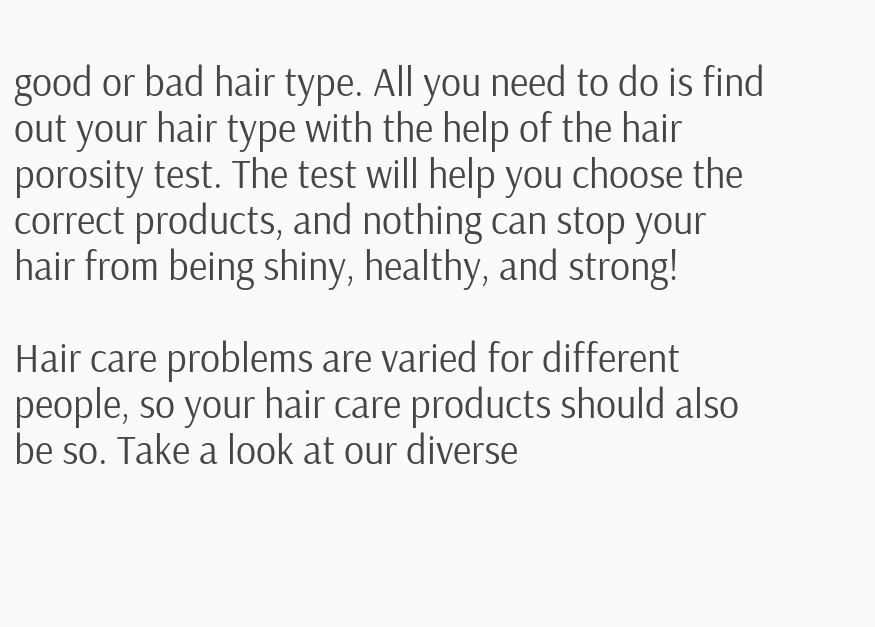good or bad hair type. All you need to do is find out your hair type with the help of the hair porosity test. The test will help you choose the correct products, and nothing can stop your hair from being shiny, healthy, and strong!

Hair care problems are varied for different people, so your hair care products should also be so. Take a look at our diverse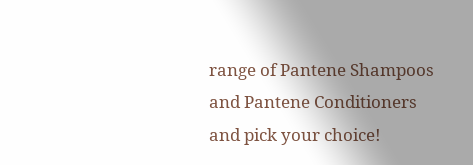range of Pantene Shampoos and Pantene Conditioners and pick your choice!